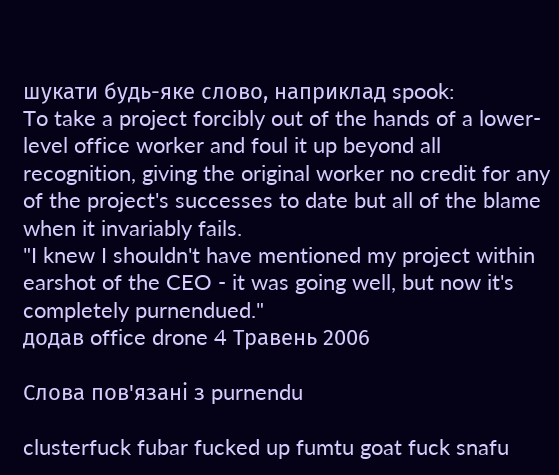шукати будь-яке слово, наприклад spook:
To take a project forcibly out of the hands of a lower-level office worker and foul it up beyond all recognition, giving the original worker no credit for any of the project's successes to date but all of the blame when it invariably fails.
"I knew I shouldn't have mentioned my project within earshot of the CEO - it was going well, but now it's completely purnendued."
додав office drone 4 Травень 2006

Слова пов'язані з purnendu

clusterfuck fubar fucked up fumtu goat fuck snafu